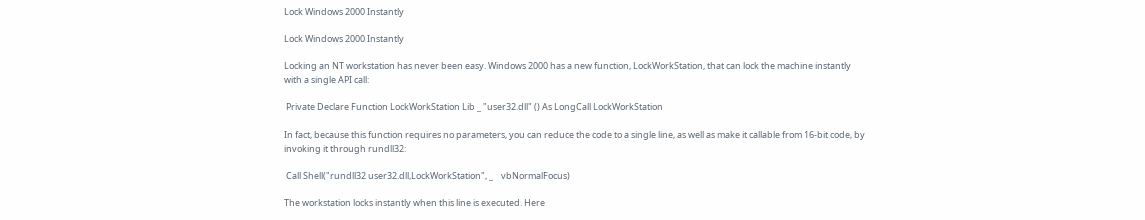Lock Windows 2000 Instantly

Lock Windows 2000 Instantly

Locking an NT workstation has never been easy. Windows 2000 has a new function, LockWorkStation, that can lock the machine instantly with a single API call:

 Private Declare Function LockWorkStation Lib _ "user32.dll" () As LongCall LockWorkStation

In fact, because this function requires no parameters, you can reduce the code to a single line, as well as make it callable from 16-bit code, by invoking it through rundll32:

 Call Shell("rundll32 user32.dll,LockWorkStation", _    vbNormalFocus)

The workstation locks instantly when this line is executed. Here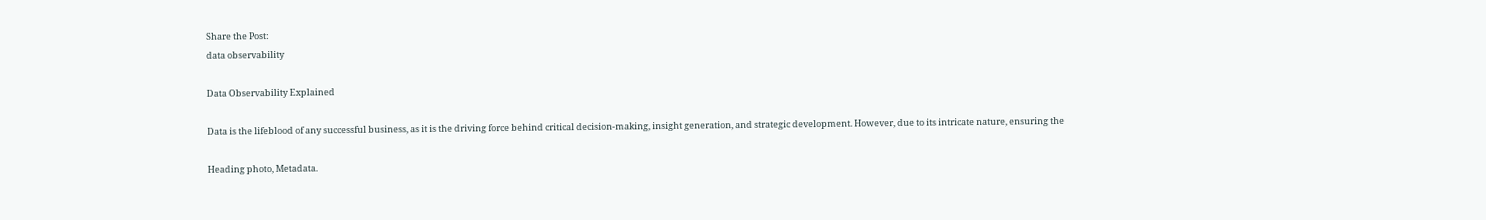Share the Post:
data observability

Data Observability Explained

Data is the lifeblood of any successful business, as it is the driving force behind critical decision-making, insight generation, and strategic development. However, due to its intricate nature, ensuring the

Heading photo, Metadata.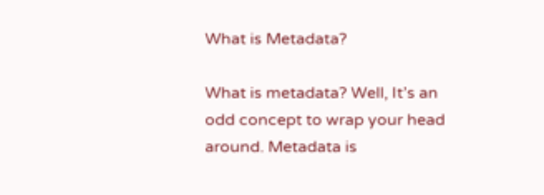What is Metadata?

What is metadata? Well, It’s an odd concept to wrap your head around. Metadata is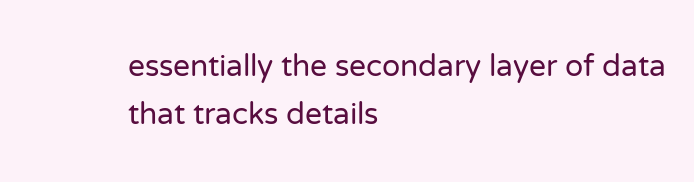essentially the secondary layer of data that tracks details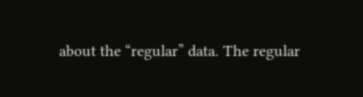about the “regular” data. The regular